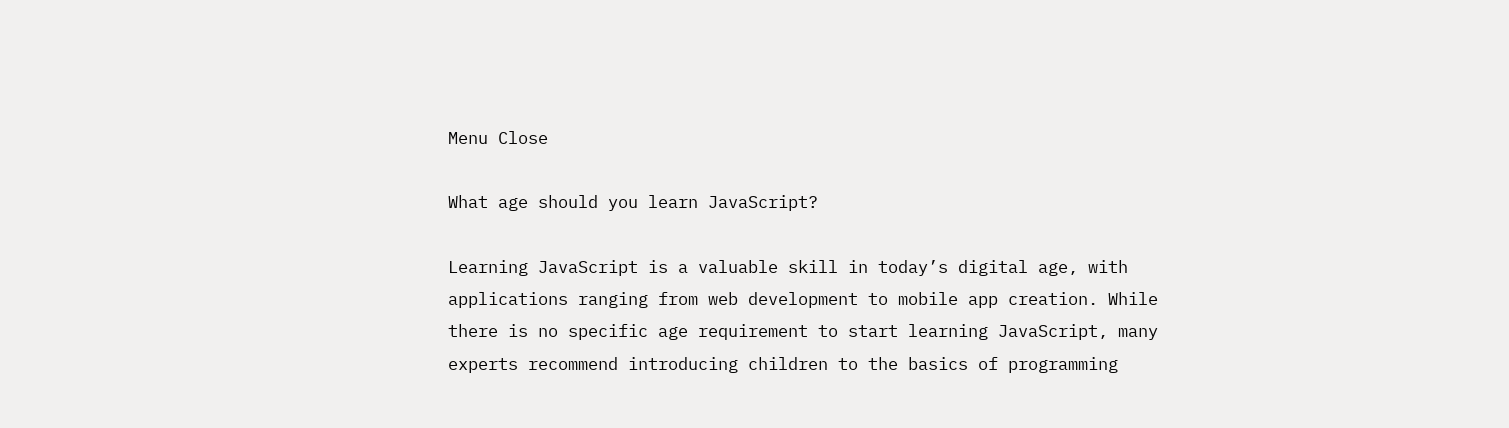Menu Close

What age should you learn JavaScript?

Learning JavaScript is a valuable skill in today’s digital age, with applications ranging from web development to mobile app creation. While there is no specific age requirement to start learning JavaScript, many experts recommend introducing children to the basics of programming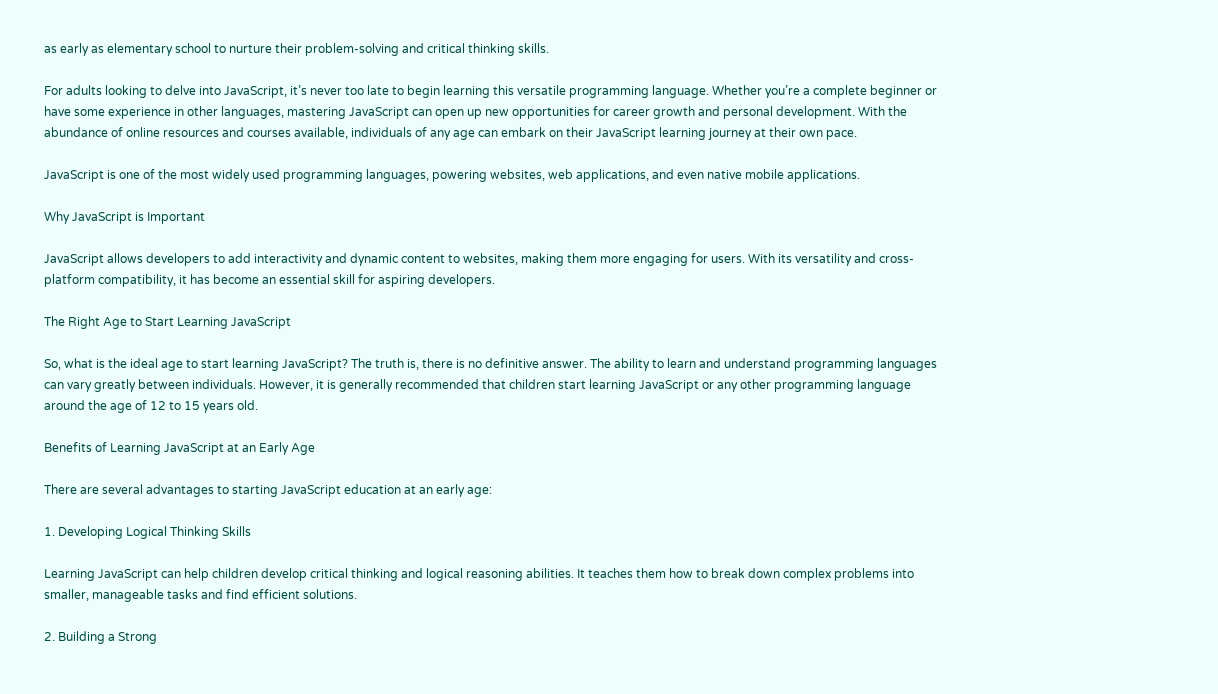as early as elementary school to nurture their problem-solving and critical thinking skills.

For adults looking to delve into JavaScript, it’s never too late to begin learning this versatile programming language. Whether you’re a complete beginner or have some experience in other languages, mastering JavaScript can open up new opportunities for career growth and personal development. With the abundance of online resources and courses available, individuals of any age can embark on their JavaScript learning journey at their own pace.

JavaScript is one of the most widely used programming languages, powering websites, web applications, and even native mobile applications.

Why JavaScript is Important

JavaScript allows developers to add interactivity and dynamic content to websites, making them more engaging for users. With its versatility and cross-platform compatibility, it has become an essential skill for aspiring developers.

The Right Age to Start Learning JavaScript

So, what is the ideal age to start learning JavaScript? The truth is, there is no definitive answer. The ability to learn and understand programming languages can vary greatly between individuals. However, it is generally recommended that children start learning JavaScript or any other programming language around the age of 12 to 15 years old.

Benefits of Learning JavaScript at an Early Age

There are several advantages to starting JavaScript education at an early age:

1. Developing Logical Thinking Skills

Learning JavaScript can help children develop critical thinking and logical reasoning abilities. It teaches them how to break down complex problems into smaller, manageable tasks and find efficient solutions.

2. Building a Strong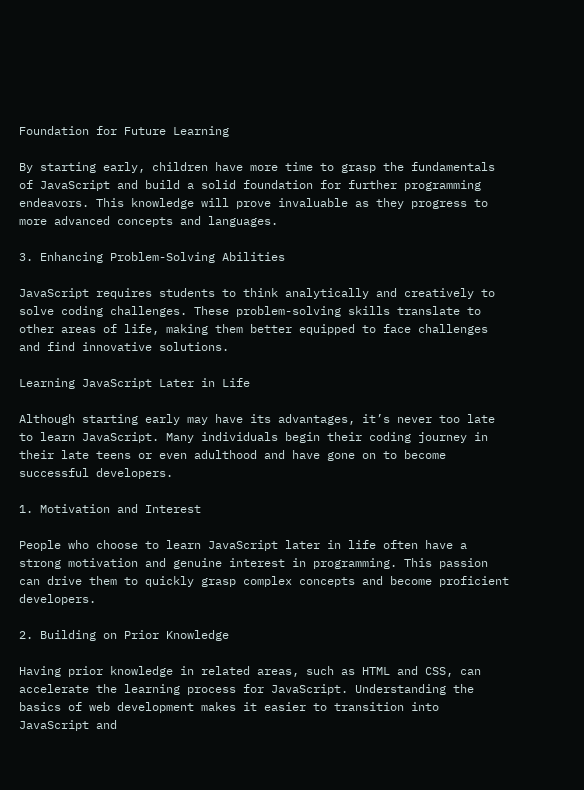Foundation for Future Learning

By starting early, children have more time to grasp the fundamentals of JavaScript and build a solid foundation for further programming endeavors. This knowledge will prove invaluable as they progress to more advanced concepts and languages.

3. Enhancing Problem-Solving Abilities

JavaScript requires students to think analytically and creatively to solve coding challenges. These problem-solving skills translate to other areas of life, making them better equipped to face challenges and find innovative solutions.

Learning JavaScript Later in Life

Although starting early may have its advantages, it’s never too late to learn JavaScript. Many individuals begin their coding journey in their late teens or even adulthood and have gone on to become successful developers.

1. Motivation and Interest

People who choose to learn JavaScript later in life often have a strong motivation and genuine interest in programming. This passion can drive them to quickly grasp complex concepts and become proficient developers.

2. Building on Prior Knowledge

Having prior knowledge in related areas, such as HTML and CSS, can accelerate the learning process for JavaScript. Understanding the basics of web development makes it easier to transition into JavaScript and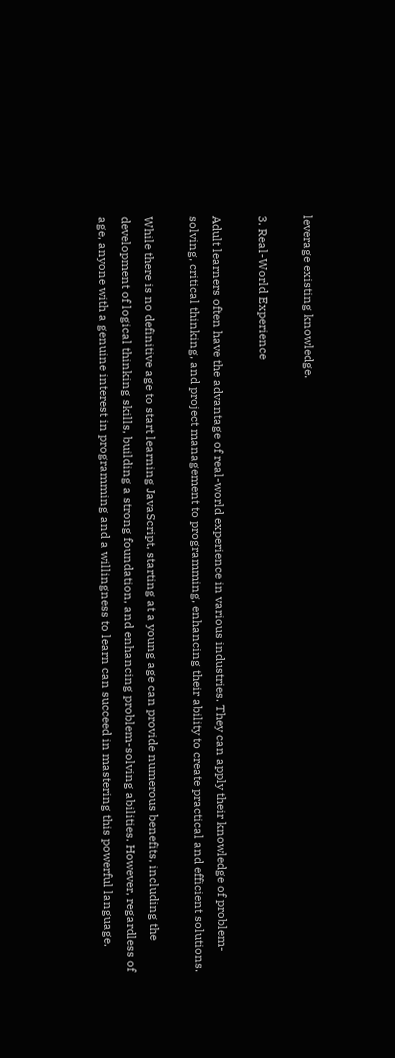leverage existing knowledge.

3. Real-World Experience

Adult learners often have the advantage of real-world experience in various industries. They can apply their knowledge of problem-solving, critical thinking, and project management to programming, enhancing their ability to create practical and efficient solutions.

While there is no definitive age to start learning JavaScript, starting at a young age can provide numerous benefits, including the development of logical thinking skills, building a strong foundation, and enhancing problem-solving abilities. However, regardless of age, anyone with a genuine interest in programming and a willingness to learn can succeed in mastering this powerful language.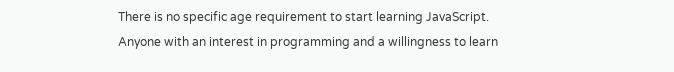There is no specific age requirement to start learning JavaScript. Anyone with an interest in programming and a willingness to learn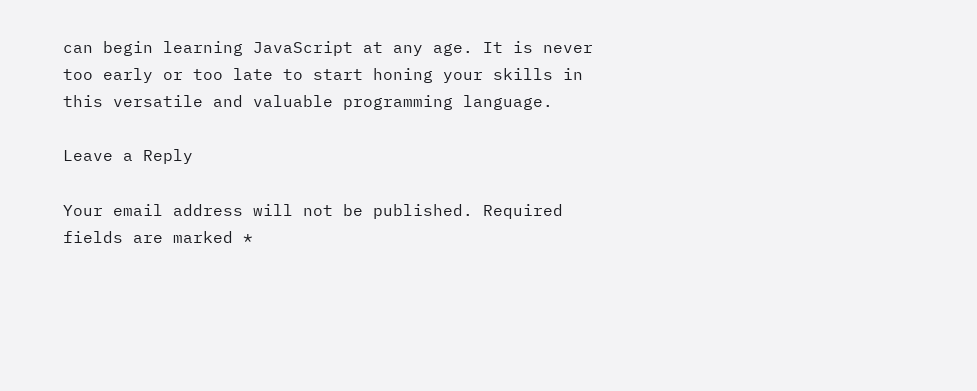can begin learning JavaScript at any age. It is never too early or too late to start honing your skills in this versatile and valuable programming language.

Leave a Reply

Your email address will not be published. Required fields are marked *